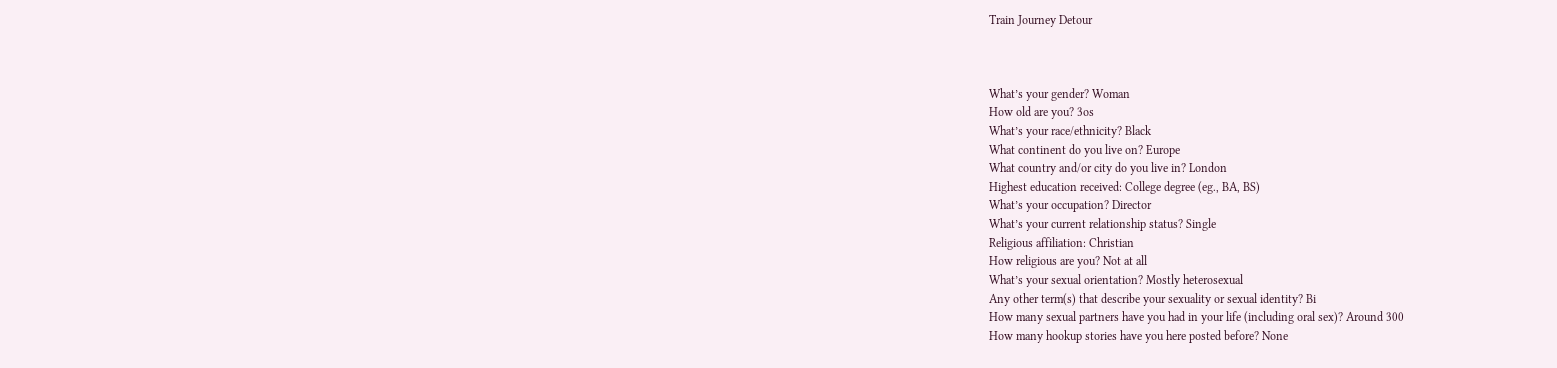Train Journey Detour



What’s your gender? Woman
How old are you? 3os
What’s your race/ethnicity? Black
What continent do you live on? Europe
What country and/or city do you live in? London
Highest education received: College degree (eg., BA, BS)
What’s your occupation? Director
What’s your current relationship status? Single
Religious affiliation: Christian
How religious are you? Not at all
What’s your sexual orientation? Mostly heterosexual
Any other term(s) that describe your sexuality or sexual identity? Bi
How many sexual partners have you had in your life (including oral sex)? Around 300
How many hookup stories have you here posted before? None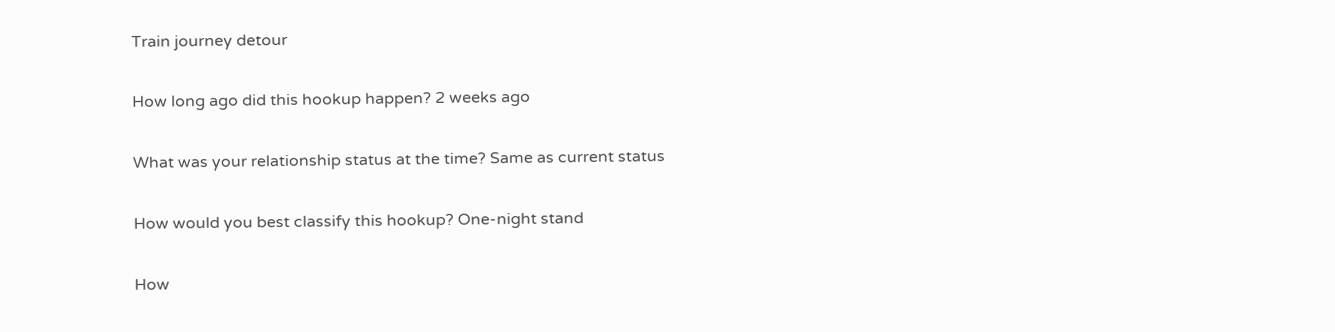Train journey detour

How long ago did this hookup happen? 2 weeks ago

What was your relationship status at the time? Same as current status

How would you best classify this hookup? One-night stand

How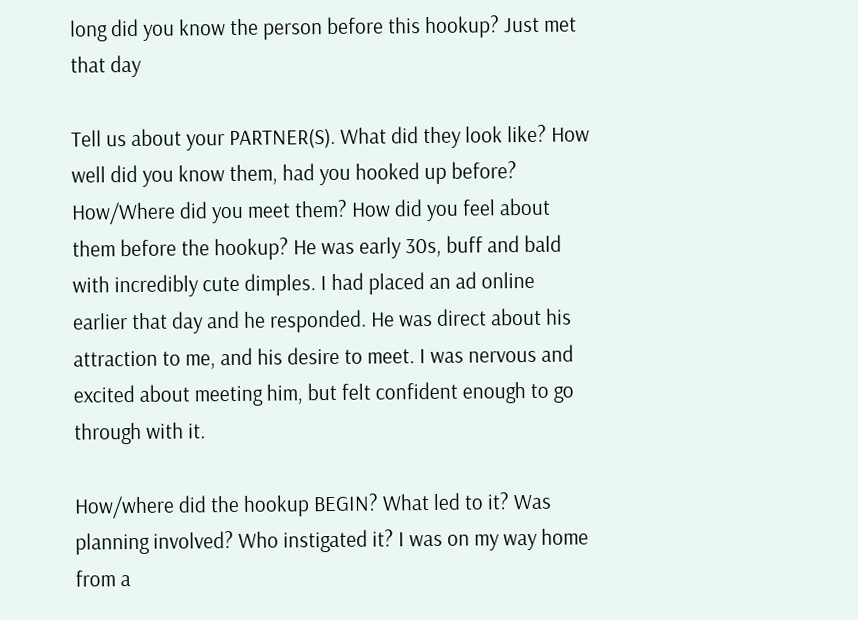long did you know the person before this hookup? Just met that day

Tell us about your PARTNER(S). What did they look like? How well did you know them, had you hooked up before? How/Where did you meet them? How did you feel about them before the hookup? He was early 30s, buff and bald with incredibly cute dimples. I had placed an ad online earlier that day and he responded. He was direct about his attraction to me, and his desire to meet. I was nervous and excited about meeting him, but felt confident enough to go through with it.

How/where did the hookup BEGIN? What led to it? Was planning involved? Who instigated it? I was on my way home from a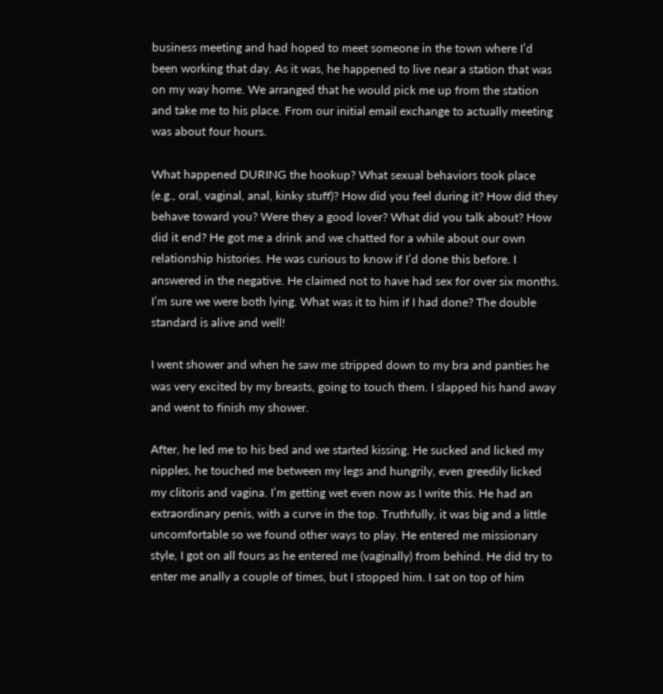business meeting and had hoped to meet someone in the town where I’d been working that day. As it was, he happened to live near a station that was on my way home. We arranged that he would pick me up from the station and take me to his place. From our initial email exchange to actually meeting was about four hours.

What happened DURING the hookup? What sexual behaviors took place (e.g., oral, vaginal, anal, kinky stuff)? How did you feel during it? How did they behave toward you? Were they a good lover? What did you talk about? How did it end? He got me a drink and we chatted for a while about our own relationship histories. He was curious to know if I’d done this before. I answered in the negative. He claimed not to have had sex for over six months. I’m sure we were both lying. What was it to him if I had done? The double standard is alive and well!

I went shower and when he saw me stripped down to my bra and panties he was very excited by my breasts, going to touch them. I slapped his hand away and went to finish my shower.

After, he led me to his bed and we started kissing. He sucked and licked my nipples, he touched me between my legs and hungrily, even greedily licked my clitoris and vagina. I’m getting wet even now as I write this. He had an extraordinary penis, with a curve in the top. Truthfully, it was big and a little uncomfortable so we found other ways to play. He entered me missionary style, I got on all fours as he entered me (vaginally) from behind. He did try to enter me anally a couple of times, but I stopped him. I sat on top of him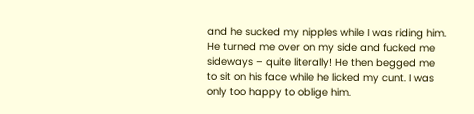and he sucked my nipples while I was riding him. He turned me over on my side and fucked me sideways – quite literally! He then begged me to sit on his face while he licked my cunt. I was only too happy to oblige him.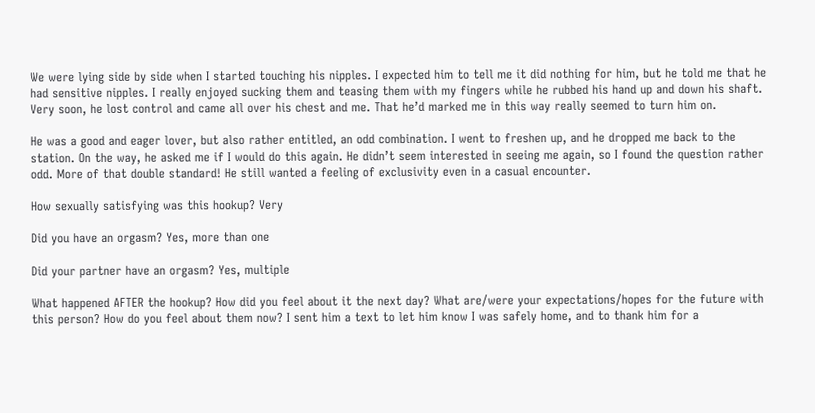We were lying side by side when I started touching his nipples. I expected him to tell me it did nothing for him, but he told me that he had sensitive nipples. I really enjoyed sucking them and teasing them with my fingers while he rubbed his hand up and down his shaft. Very soon, he lost control and came all over his chest and me. That he’d marked me in this way really seemed to turn him on.

He was a good and eager lover, but also rather entitled, an odd combination. I went to freshen up, and he dropped me back to the station. On the way, he asked me if I would do this again. He didn’t seem interested in seeing me again, so I found the question rather odd. More of that double standard! He still wanted a feeling of exclusivity even in a casual encounter.

How sexually satisfying was this hookup? Very

Did you have an orgasm? Yes, more than one

Did your partner have an orgasm? Yes, multiple

What happened AFTER the hookup? How did you feel about it the next day? What are/were your expectations/hopes for the future with this person? How do you feel about them now? I sent him a text to let him know I was safely home, and to thank him for a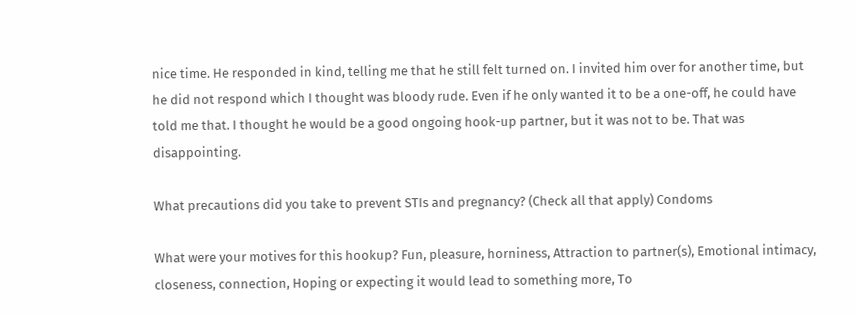nice time. He responded in kind, telling me that he still felt turned on. I invited him over for another time, but he did not respond which I thought was bloody rude. Even if he only wanted it to be a one-off, he could have told me that. I thought he would be a good ongoing hook-up partner, but it was not to be. That was disappointing.

What precautions did you take to prevent STIs and pregnancy? (Check all that apply) Condoms

What were your motives for this hookup? Fun, pleasure, horniness, Attraction to partner(s), Emotional intimacy, closeness, connection, Hoping or expecting it would lead to something more, To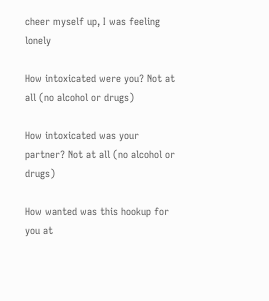cheer myself up, I was feeling lonely

How intoxicated were you? Not at all (no alcohol or drugs)

How intoxicated was your partner? Not at all (no alcohol or drugs)

How wanted was this hookup for you at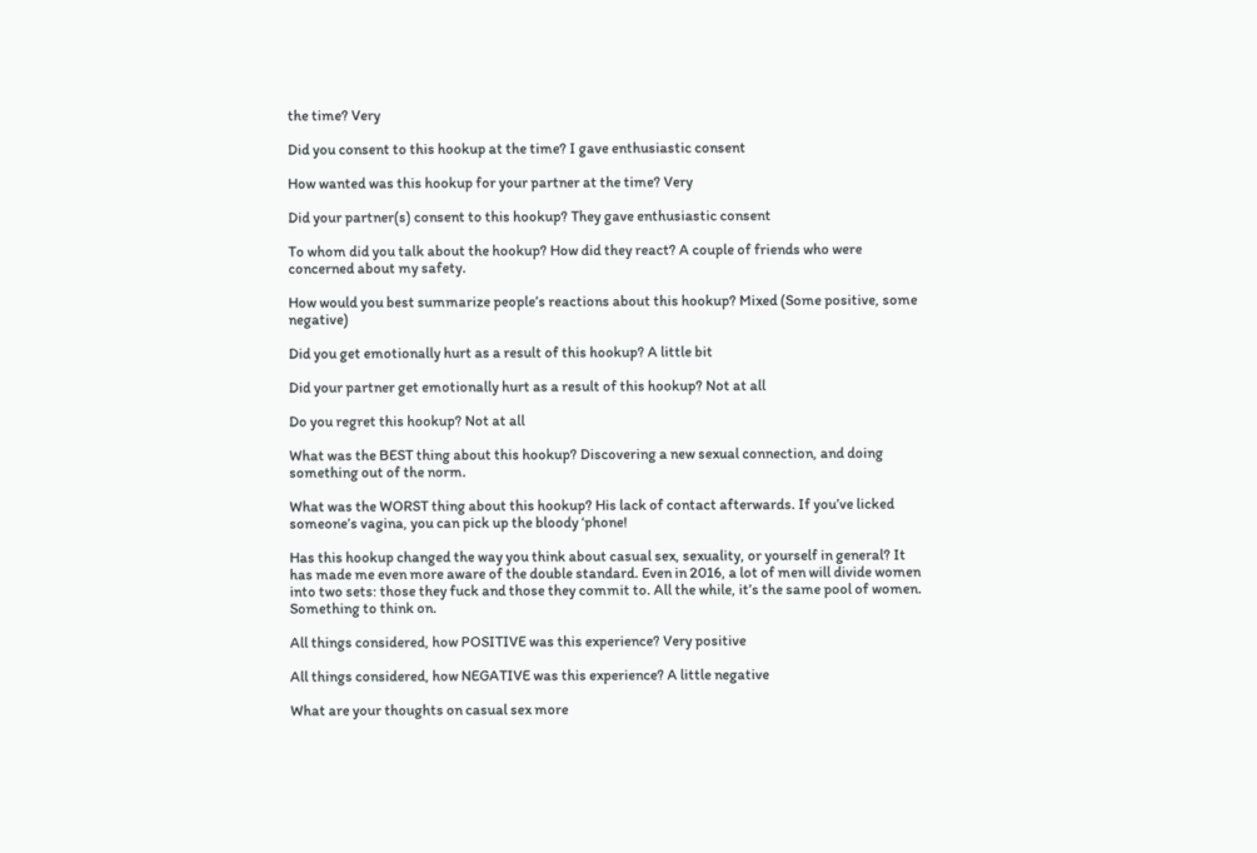the time? Very

Did you consent to this hookup at the time? I gave enthusiastic consent

How wanted was this hookup for your partner at the time? Very

Did your partner(s) consent to this hookup? They gave enthusiastic consent

To whom did you talk about the hookup? How did they react? A couple of friends who were concerned about my safety.

How would you best summarize people’s reactions about this hookup? Mixed (Some positive, some negative)

Did you get emotionally hurt as a result of this hookup? A little bit

Did your partner get emotionally hurt as a result of this hookup? Not at all

Do you regret this hookup? Not at all

What was the BEST thing about this hookup? Discovering a new sexual connection, and doing something out of the norm.

What was the WORST thing about this hookup? His lack of contact afterwards. If you’ve licked someone’s vagina, you can pick up the bloody ‘phone!

Has this hookup changed the way you think about casual sex, sexuality, or yourself in general? It has made me even more aware of the double standard. Even in 2016, a lot of men will divide women into two sets: those they fuck and those they commit to. All the while, it’s the same pool of women. Something to think on.

All things considered, how POSITIVE was this experience? Very positive

All things considered, how NEGATIVE was this experience? A little negative

What are your thoughts on casual sex more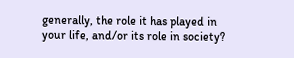generally, the role it has played in your life, and/or its role in society?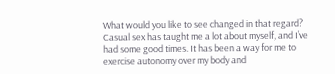What would you like to see changed in that regard? Casual sex has taught me a lot about myself, and I’ve had some good times. It has been a way for me to exercise autonomy over my body and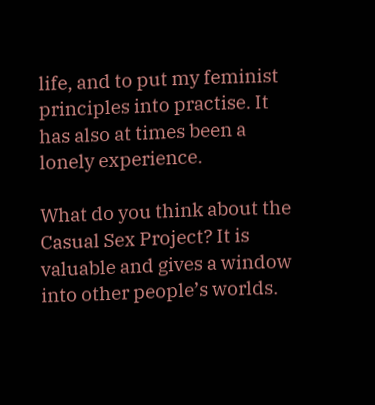life, and to put my feminist principles into practise. It has also at times been a lonely experience.

What do you think about the Casual Sex Project? It is valuable and gives a window into other people’s worlds.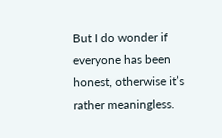But I do wonder if everyone has been honest, otherwise it’s rather meaningless.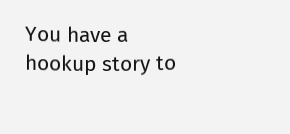You have a hookup story to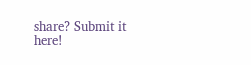share? Submit it here!